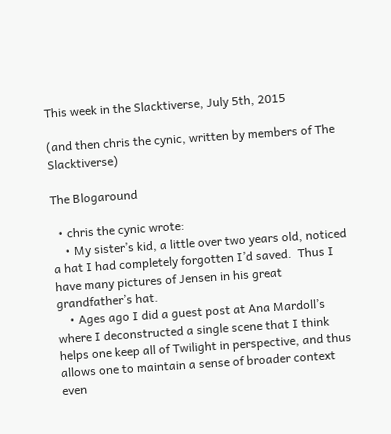This week in the Slacktiverse, July 5th, 2015

(and then chris the cynic, written by members of The Slacktiverse)

The Blogaround

  • chris the cynic wrote:
    • My sister’s kid, a little over two years old, noticed a hat I had completely forgotten I’d saved.  Thus I have many pictures of Jensen in his great grandfather’s hat.
    • Ages ago I did a guest post at Ana Mardoll’s where I deconstructed a single scene that I think helps one keep all of Twilight in perspective, and thus allows one to maintain a sense of broader context even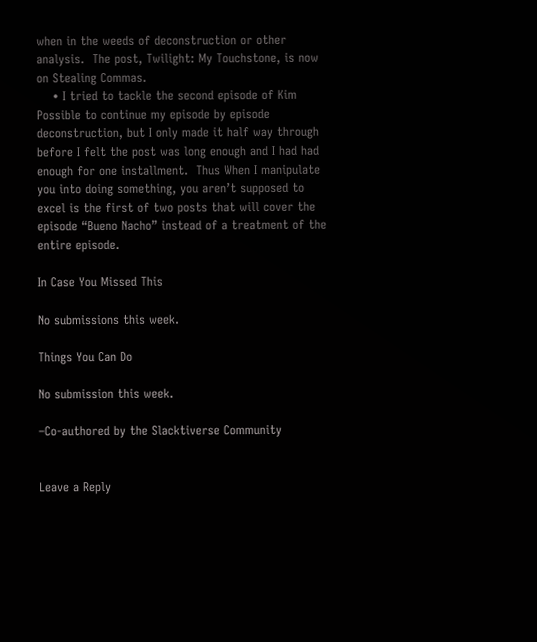when in the weeds of deconstruction or other analysis.  The post, Twilight: My Touchstone, is now on Stealing Commas.
    • I tried to tackle the second episode of Kim Possible to continue my episode by episode deconstruction, but I only made it half way through before I felt the post was long enough and I had had enough for one installment.  Thus When I manipulate you into doing something, you aren’t supposed to excel is the first of two posts that will cover the episode “Bueno Nacho” instead of a treatment of the entire episode.

In Case You Missed This

No submissions this week.

Things You Can Do

No submission this week.

–Co-authored by the Slacktiverse Community


Leave a Reply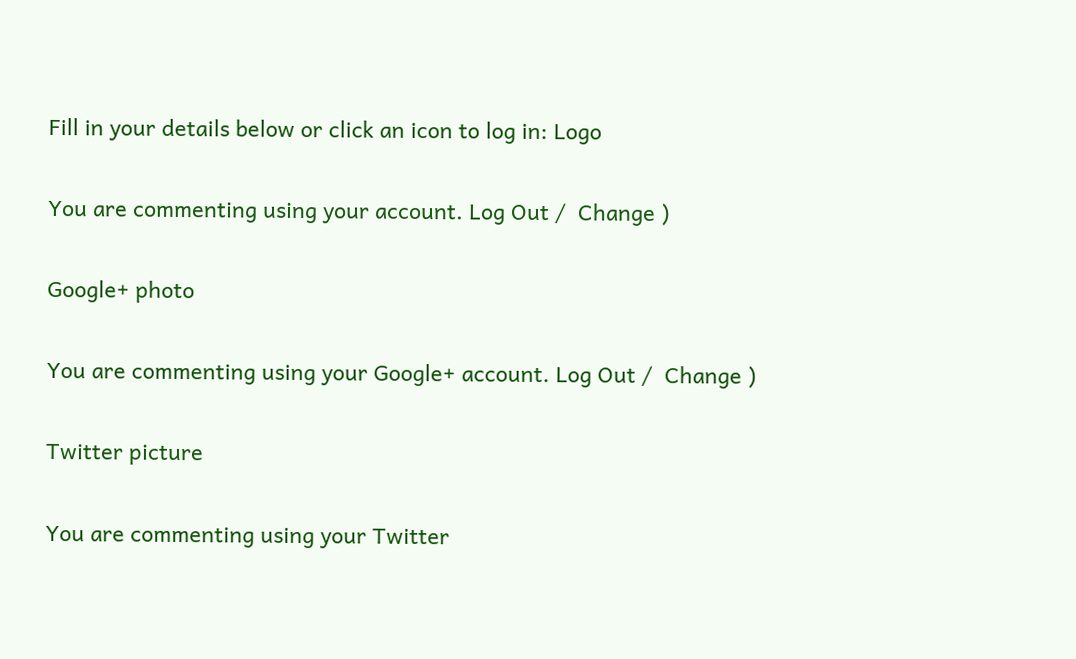Fill in your details below or click an icon to log in: Logo

You are commenting using your account. Log Out /  Change )

Google+ photo

You are commenting using your Google+ account. Log Out /  Change )

Twitter picture

You are commenting using your Twitter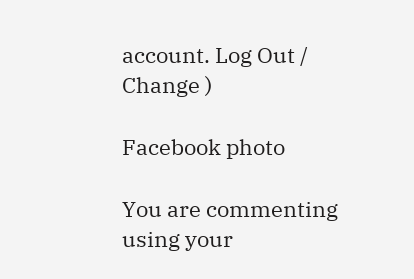account. Log Out /  Change )

Facebook photo

You are commenting using your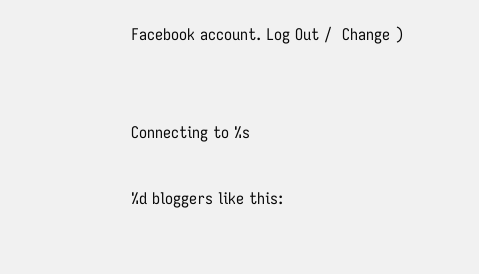Facebook account. Log Out /  Change )


Connecting to %s

%d bloggers like this: